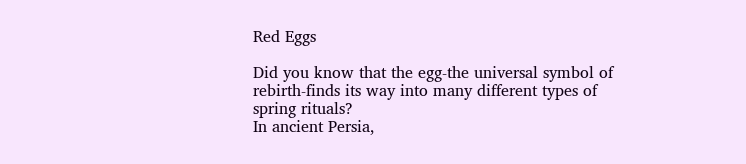Red Eggs

Did you know that the egg-the universal symbol of rebirth-finds its way into many different types of spring rituals?
In ancient Persia,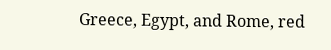Greece, Egypt, and Rome, red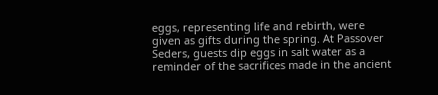eggs, representing life and rebirth, were given as gifts during the spring. At Passover Seders, guests dip eggs in salt water as a reminder of the sacrifices made in the ancient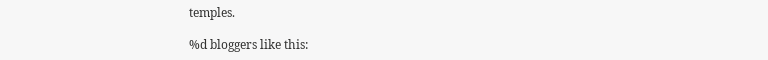temples.

%d bloggers like this: